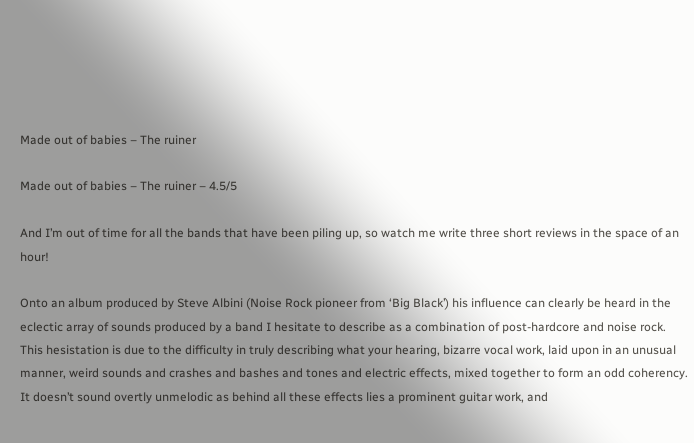Made out of babies – The ruiner

Made out of babies – The ruiner – 4.5/5

And I’m out of time for all the bands that have been piling up, so watch me write three short reviews in the space of an hour!

Onto an album produced by Steve Albini (Noise Rock pioneer from ‘Big Black’) his influence can clearly be heard in the eclectic array of sounds produced by a band I hesitate to describe as a combination of post-hardcore and noise rock. This hesistation is due to the difficulty in truly describing what your hearing, bizarre vocal work, laid upon in an unusual manner, weird sounds and crashes and bashes and tones and electric effects, mixed together to form an odd coherency. It doesn’t sound overtly unmelodic as behind all these effects lies a prominent guitar work, and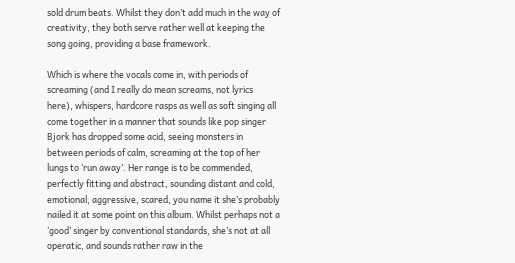sold drum beats. Whilst they don’t add much in the way of creativity, they both serve rather well at keeping the song going, providing a base framework.

Which is where the vocals come in, with periods of screaming (and I really do mean screams, not lyrics here), whispers, hardcore rasps as well as soft singing all come together in a manner that sounds like pop singer Bjork has dropped some acid, seeing monsters in between periods of calm, screaming at the top of her lungs to ‘run away’. Her range is to be commended, perfectly fitting and abstract, sounding distant and cold, emotional, aggressive, scared, you name it she’s probably nailed it at some point on this album. Whilst perhaps not a ‘good’ singer by conventional standards, she’s not at all operatic, and sounds rather raw in the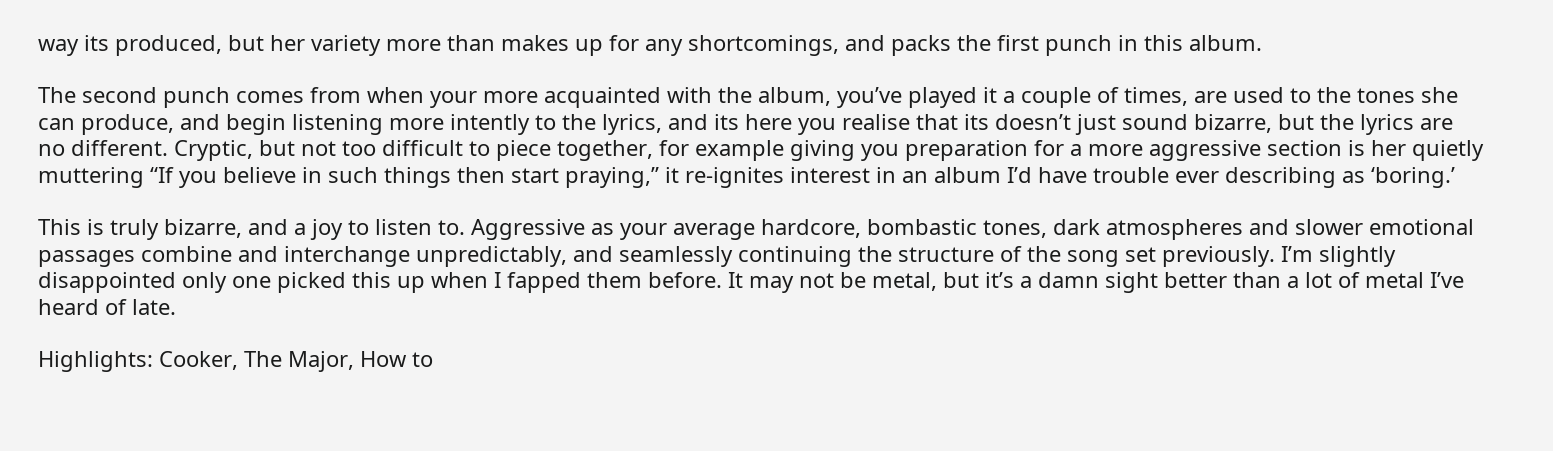way its produced, but her variety more than makes up for any shortcomings, and packs the first punch in this album.

The second punch comes from when your more acquainted with the album, you’ve played it a couple of times, are used to the tones she can produce, and begin listening more intently to the lyrics, and its here you realise that its doesn’t just sound bizarre, but the lyrics are no different. Cryptic, but not too difficult to piece together, for example giving you preparation for a more aggressive section is her quietly muttering “If you believe in such things then start praying,” it re-ignites interest in an album I’d have trouble ever describing as ‘boring.’

This is truly bizarre, and a joy to listen to. Aggressive as your average hardcore, bombastic tones, dark atmospheres and slower emotional passages combine and interchange unpredictably, and seamlessly continuing the structure of the song set previously. I’m slightly disappointed only one picked this up when I fapped them before. It may not be metal, but it’s a damn sight better than a lot of metal I’ve heard of late.

Highlights: Cooker, The Major, How to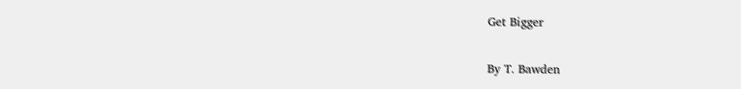Get Bigger

By T. Bawden